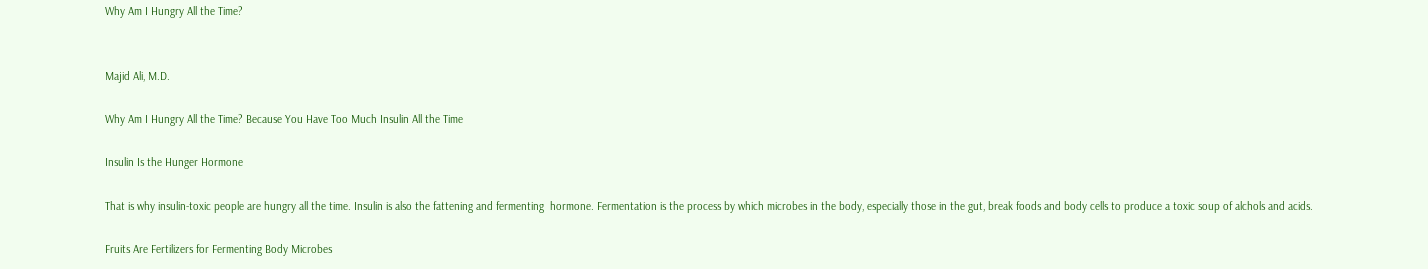Why Am I Hungry All the Time?


Majid Ali, M.D.

Why Am I Hungry All the Time? Because You Have Too Much Insulin All the Time

Insulin Is the Hunger Hormone

That is why insulin-toxic people are hungry all the time. Insulin is also the fattening and fermenting  hormone. Fermentation is the process by which microbes in the body, especially those in the gut, break foods and body cells to produce a toxic soup of alchols and acids.

Fruits Are Fertilizers for Fermenting Body Microbes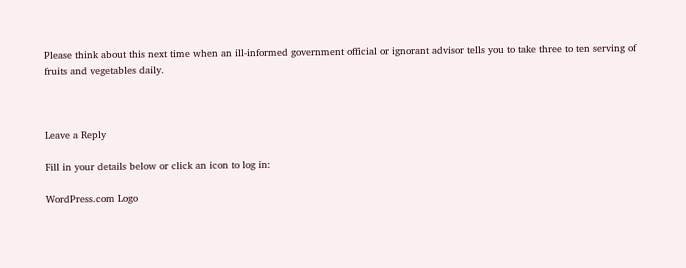Please think about this next time when an ill-informed government official or ignorant advisor tells you to take three to ten serving of fruits and vegetables daily.



Leave a Reply

Fill in your details below or click an icon to log in:

WordPress.com Logo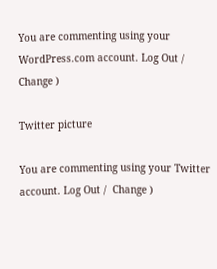You are commenting using your WordPress.com account. Log Out /  Change )

Twitter picture

You are commenting using your Twitter account. Log Out /  Change )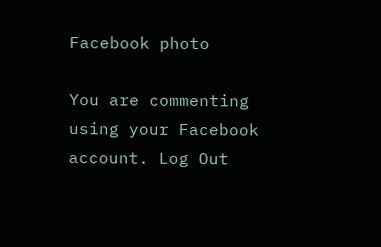Facebook photo

You are commenting using your Facebook account. Log Out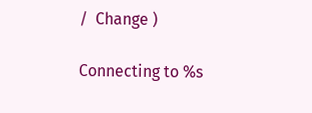/  Change )

Connecting to %s